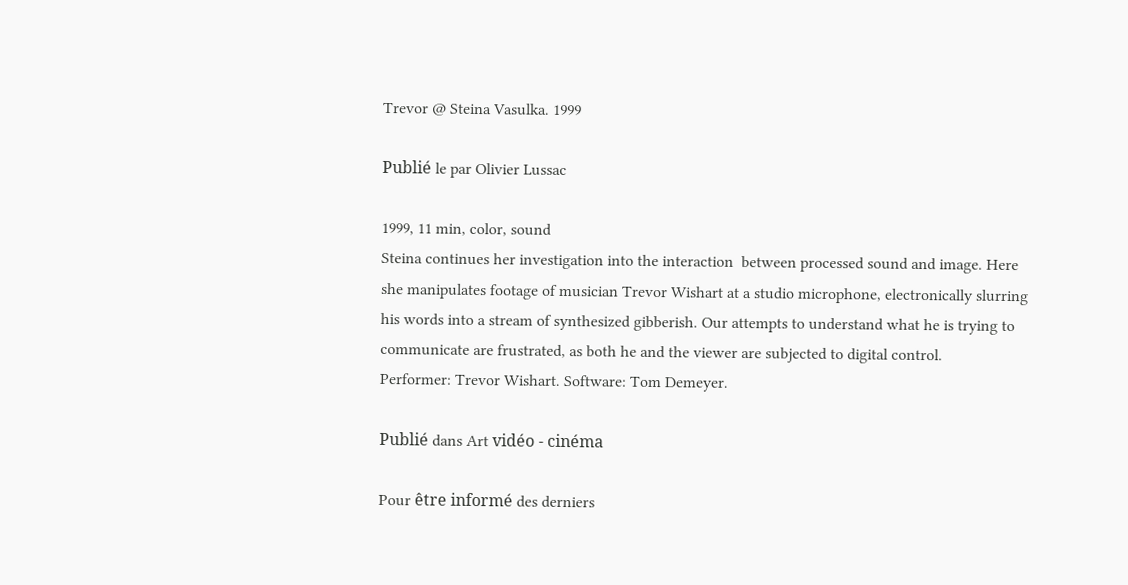Trevor @ Steina Vasulka. 1999

Publié le par Olivier Lussac

1999, 11 min, color, sound
Steina continues her investigation into the interaction  between processed sound and image. Here she manipulates footage of musician Trevor Wishart at a studio microphone, electronically slurring his words into a stream of synthesized gibberish. Our attempts to understand what he is trying to communicate are frustrated, as both he and the viewer are subjected to digital control.
Performer: Trevor Wishart. Software: Tom Demeyer.

Publié dans Art vidéo - cinéma

Pour être informé des derniers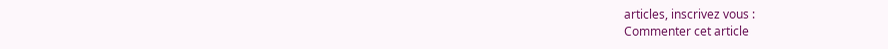articles, inscrivez vous :
Commenter cet article